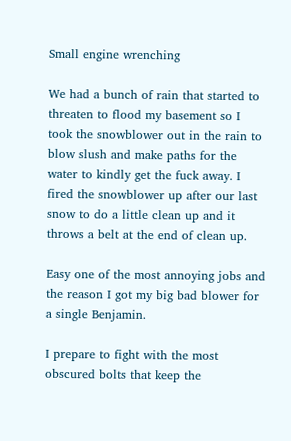Small engine wrenching

We had a bunch of rain that started to threaten to flood my basement so I took the snowblower out in the rain to blow slush and make paths for the water to kindly get the fuck away. I fired the snowblower up after our last snow to do a little clean up and it throws a belt at the end of clean up.

Easy one of the most annoying jobs and the reason I got my big bad blower for a single Benjamin.

I prepare to fight with the most obscured bolts that keep the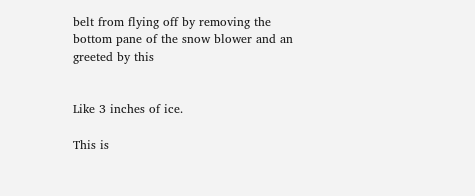belt from flying off by removing the bottom pane of the snow blower and an greeted by this


Like 3 inches of ice.

This is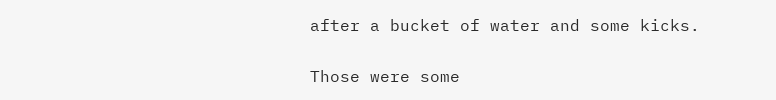after a bucket of water and some kicks.

Those were some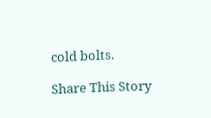cold bolts.

Share This Story